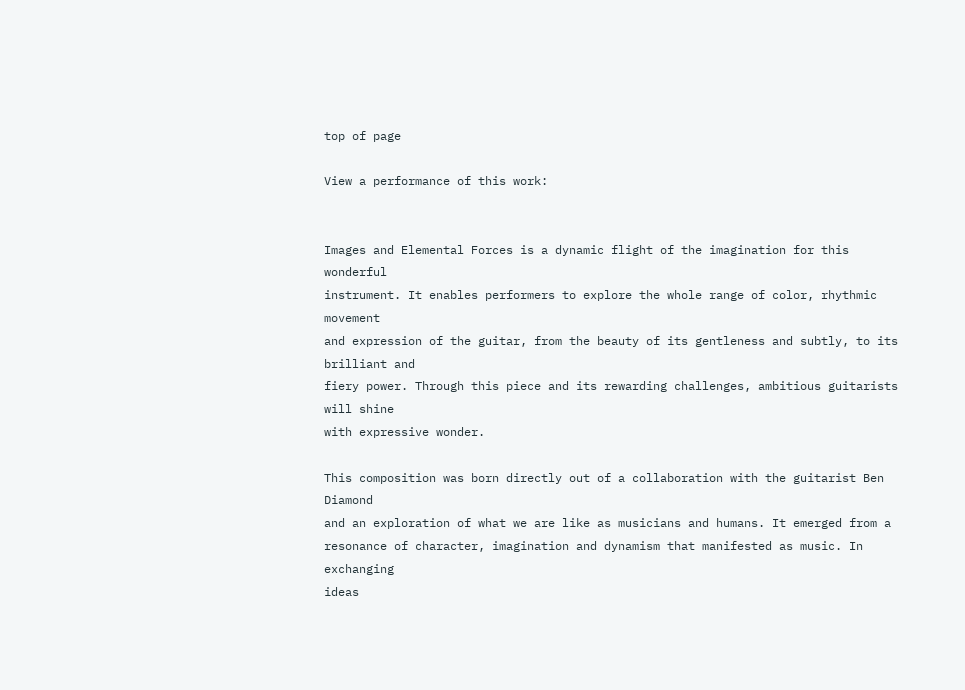top of page

View a performance of this work:


Images and Elemental Forces is a dynamic flight of the imagination for this wonderful
instrument. It enables performers to explore the whole range of color, rhythmic movement
and expression of the guitar, from the beauty of its gentleness and subtly, to its brilliant and
fiery power. Through this piece and its rewarding challenges, ambitious guitarists will shine
with expressive wonder.

This composition was born directly out of a collaboration with the guitarist Ben Diamond
and an exploration of what we are like as musicians and humans. It emerged from a
resonance of character, imagination and dynamism that manifested as music. In exchanging
ideas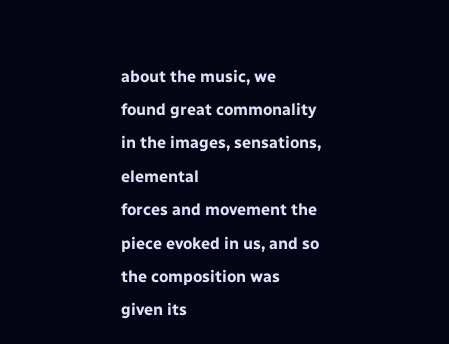about the music, we found great commonality in the images, sensations, elemental
forces and movement the piece evoked in us, and so the composition was given its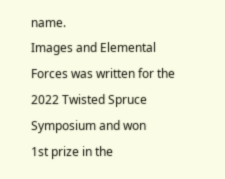name.
Images and Elemental Forces was written for the 2022 Twisted Spruce Symposium and won
1st prize in the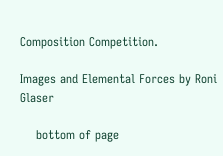Composition Competition.

Images and Elemental Forces by Roni Glaser

    bottom of page